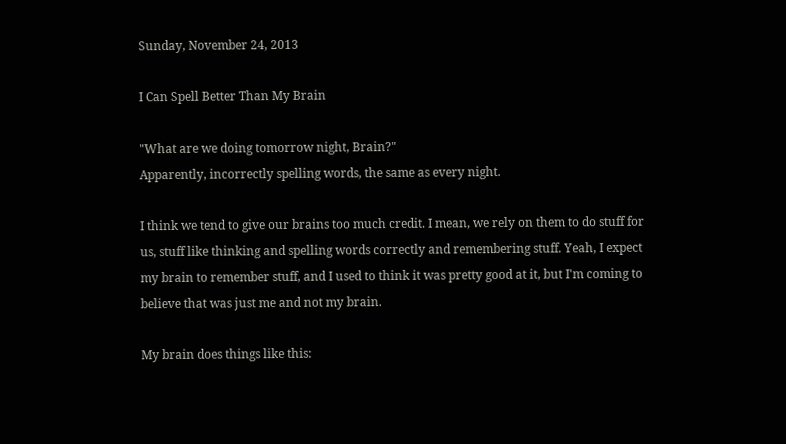Sunday, November 24, 2013

I Can Spell Better Than My Brain

"What are we doing tomorrow night, Brain?"
Apparently, incorrectly spelling words, the same as every night.

I think we tend to give our brains too much credit. I mean, we rely on them to do stuff for us, stuff like thinking and spelling words correctly and remembering stuff. Yeah, I expect my brain to remember stuff, and I used to think it was pretty good at it, but I'm coming to believe that was just me and not my brain.

My brain does things like this: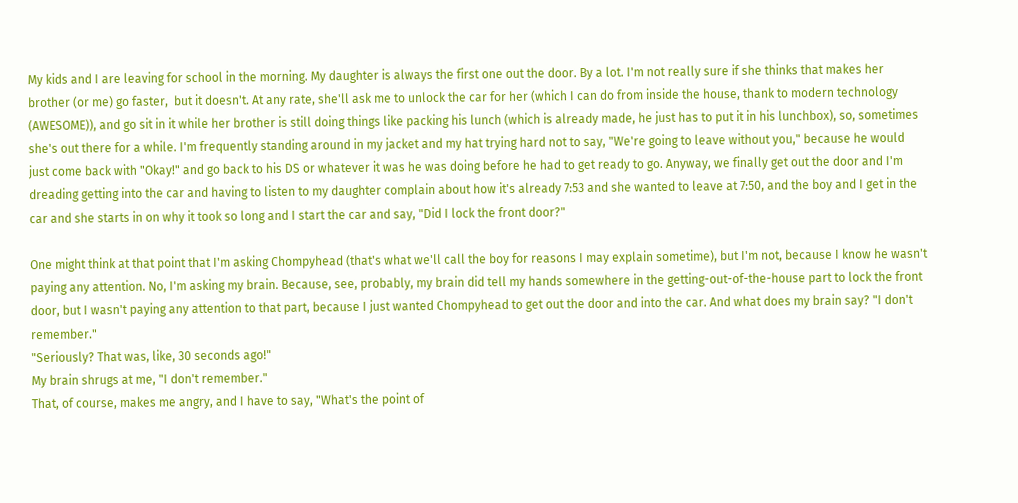My kids and I are leaving for school in the morning. My daughter is always the first one out the door. By a lot. I'm not really sure if she thinks that makes her brother (or me) go faster,  but it doesn't. At any rate, she'll ask me to unlock the car for her (which I can do from inside the house, thank to modern technology (AWESOME)), and go sit in it while her brother is still doing things like packing his lunch (which is already made, he just has to put it in his lunchbox), so, sometimes she's out there for a while. I'm frequently standing around in my jacket and my hat trying hard not to say, "We're going to leave without you," because he would just come back with "Okay!" and go back to his DS or whatever it was he was doing before he had to get ready to go. Anyway, we finally get out the door and I'm dreading getting into the car and having to listen to my daughter complain about how it's already 7:53 and she wanted to leave at 7:50, and the boy and I get in the car and she starts in on why it took so long and I start the car and say, "Did I lock the front door?"

One might think at that point that I'm asking Chompyhead (that's what we'll call the boy for reasons I may explain sometime), but I'm not, because I know he wasn't paying any attention. No, I'm asking my brain. Because, see, probably, my brain did tell my hands somewhere in the getting-out-of-the-house part to lock the front door, but I wasn't paying any attention to that part, because I just wanted Chompyhead to get out the door and into the car. And what does my brain say? "I don't remember."
"Seriously? That was, like, 30 seconds ago!"
My brain shrugs at me, "I don't remember."
That, of course, makes me angry, and I have to say, "What's the point of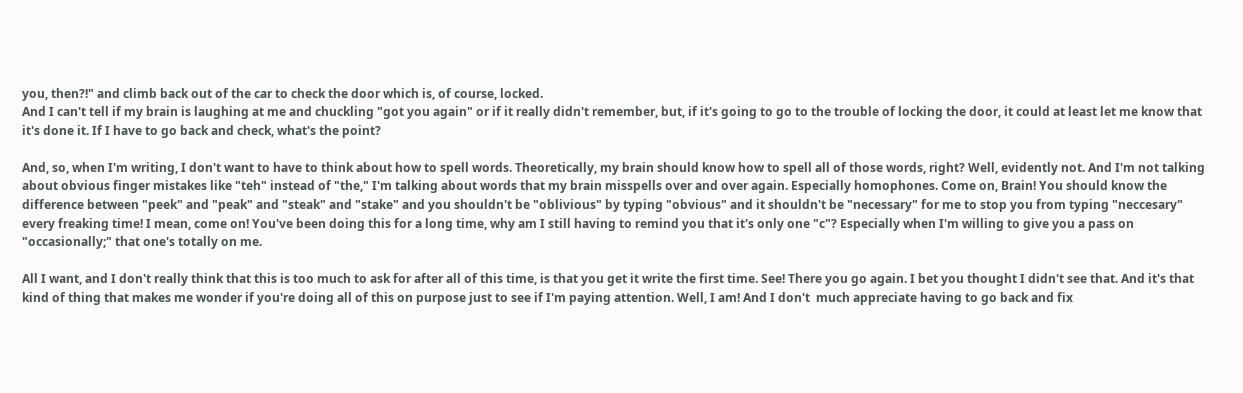you, then?!" and climb back out of the car to check the door which is, of course, locked.
And I can't tell if my brain is laughing at me and chuckling "got you again" or if it really didn't remember, but, if it's going to go to the trouble of locking the door, it could at least let me know that it's done it. If I have to go back and check, what's the point?

And, so, when I'm writing, I don't want to have to think about how to spell words. Theoretically, my brain should know how to spell all of those words, right? Well, evidently not. And I'm not talking about obvious finger mistakes like "teh" instead of "the," I'm talking about words that my brain misspells over and over again. Especially homophones. Come on, Brain! You should know the difference between "peek" and "peak" and "steak" and "stake" and you shouldn't be "oblivious" by typing "obvious" and it shouldn't be "necessary" for me to stop you from typing "neccesary" every freaking time! I mean, come on! You've been doing this for a long time, why am I still having to remind you that it's only one "c"? Especially when I'm willing to give you a pass on "occasionally;" that one's totally on me.

All I want, and I don't really think that this is too much to ask for after all of this time, is that you get it write the first time. See! There you go again. I bet you thought I didn't see that. And it's that kind of thing that makes me wonder if you're doing all of this on purpose just to see if I'm paying attention. Well, I am! And I don't  much appreciate having to go back and fix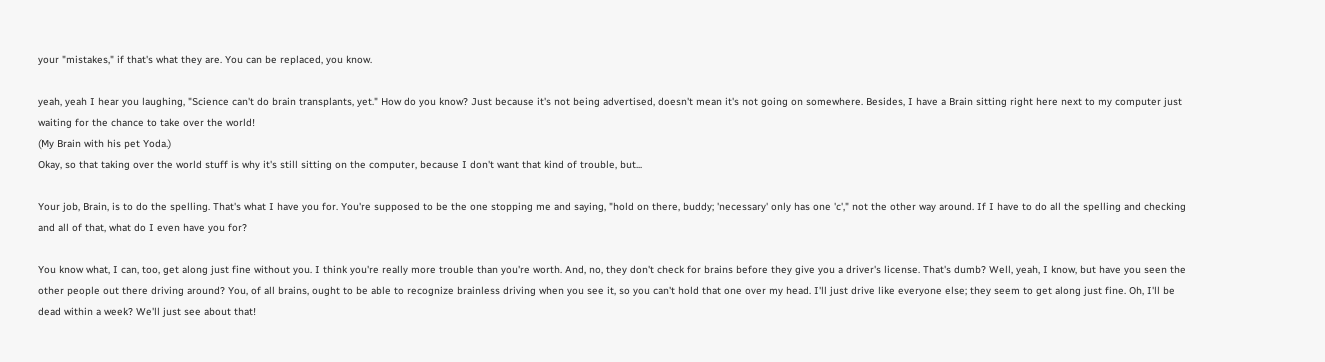your "mistakes," if that's what they are. You can be replaced, you know.

yeah, yeah I hear you laughing, "Science can't do brain transplants, yet." How do you know? Just because it's not being advertised, doesn't mean it's not going on somewhere. Besides, I have a Brain sitting right here next to my computer just waiting for the chance to take over the world!
(My Brain with his pet Yoda.)
Okay, so that taking over the world stuff is why it's still sitting on the computer, because I don't want that kind of trouble, but...

Your job, Brain, is to do the spelling. That's what I have you for. You're supposed to be the one stopping me and saying, "hold on there, buddy; 'necessary' only has one 'c'," not the other way around. If I have to do all the spelling and checking and all of that, what do I even have you for?

You know what, I can, too, get along just fine without you. I think you're really more trouble than you're worth. And, no, they don't check for brains before they give you a driver's license. That's dumb? Well, yeah, I know, but have you seen the other people out there driving around? You, of all brains, ought to be able to recognize brainless driving when you see it, so you can't hold that one over my head. I'll just drive like everyone else; they seem to get along just fine. Oh, I'll be dead within a week? We'll just see about that!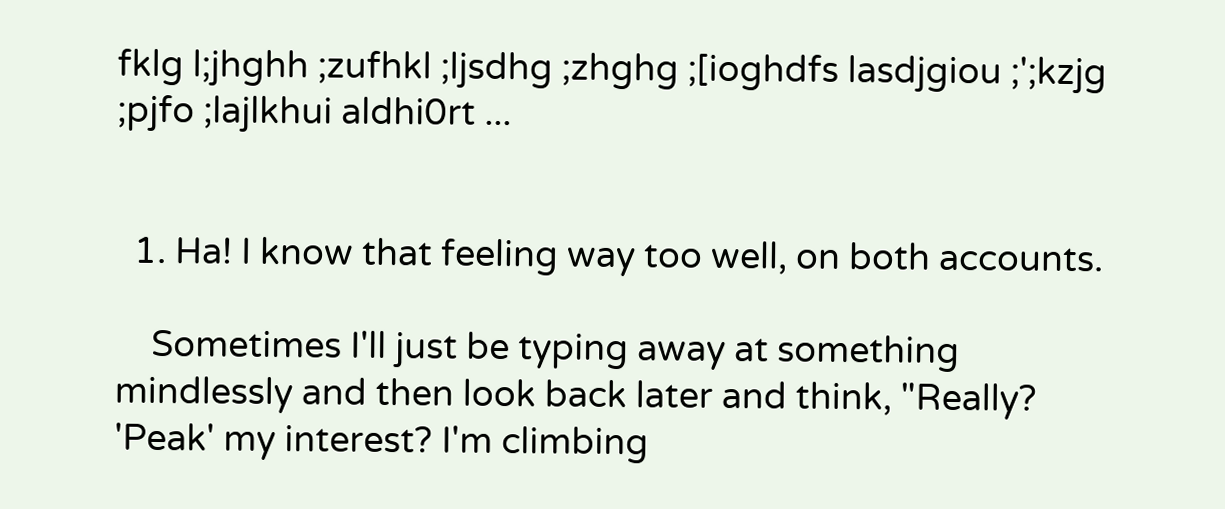fklg l;jhghh ;zufhkl ;ljsdhg ;zhghg ;[ioghdfs lasdjgiou ;';kzjg ;pjfo ;lajlkhui aldhi0rt ...


  1. Ha! I know that feeling way too well, on both accounts.

    Sometimes I'll just be typing away at something mindlessly and then look back later and think, "Really? 'Peak' my interest? I'm climbing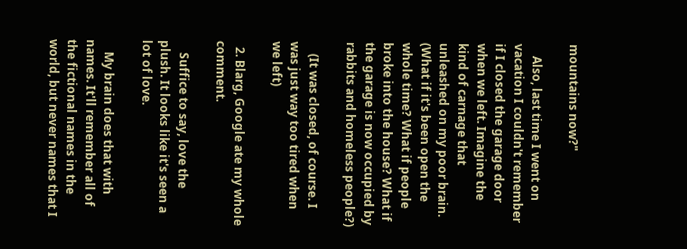mountains now?"

    Also, last time I went on vacation I couldn't remember if I closed the garage door when we left. Imagine the kind of carnage that unleashed on my poor brain. (What if it's been open the whole time? What if people broke into the house? What if the garage is now occupied by rabbits and homeless people?)

    (It was closed, of course. I was just way too tired when we left)

  2. Blarg, Google ate my whole comment.

    Suffice to say, love the plush. It looks like it's seen a lot of love.

    My brain does that with names. It'll remember all of the fictional names in the world, but never names that I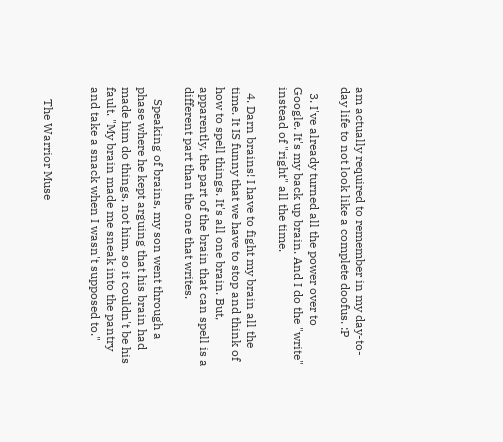am actually required to remember in my day-to-day life to not look like a complete doofus. :P

  3. I've already turned all the power over to Google. It's my back up brain. And I do the "write" instead of "right" all the time.

  4. Darn brains! I have to fight my brain all the time. It IS funny that we have to stop and think of how to spell things. It's all one brain. But, apparently, the part of the brain that can spell is a different part than the one that writes.

    Speaking of brains, my son went through a phase where he kept arguing that his brain had made him do things, not him, so it couldn't be his fault. "My brain made me sneak into the pantry and take a snack when I wasn't supposed to."


    The Warrior Muse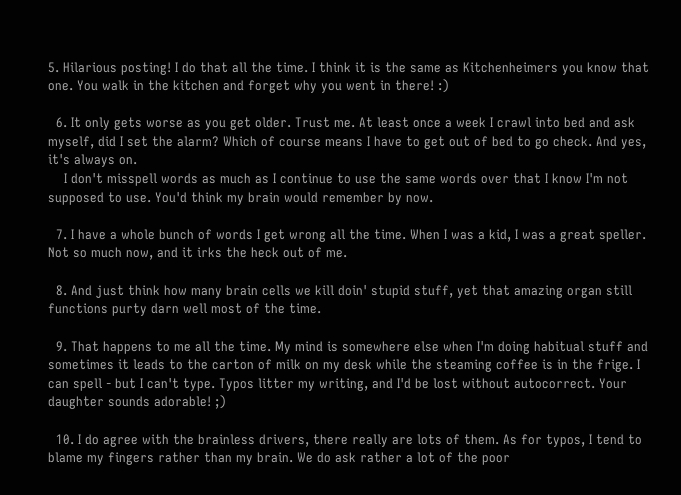5. Hilarious posting! I do that all the time. I think it is the same as Kitchenheimers you know that one. You walk in the kitchen and forget why you went in there! :)

  6. It only gets worse as you get older. Trust me. At least once a week I crawl into bed and ask myself, did I set the alarm? Which of course means I have to get out of bed to go check. And yes, it's always on.
    I don't misspell words as much as I continue to use the same words over that I know I'm not supposed to use. You'd think my brain would remember by now.

  7. I have a whole bunch of words I get wrong all the time. When I was a kid, I was a great speller. Not so much now, and it irks the heck out of me.

  8. And just think how many brain cells we kill doin' stupid stuff, yet that amazing organ still functions purty darn well most of the time.

  9. That happens to me all the time. My mind is somewhere else when I'm doing habitual stuff and sometimes it leads to the carton of milk on my desk while the steaming coffee is in the frige. I can spell - but I can't type. Typos litter my writing, and I'd be lost without autocorrect. Your daughter sounds adorable! ;)

  10. I do agree with the brainless drivers, there really are lots of them. As for typos, I tend to blame my fingers rather than my brain. We do ask rather a lot of the poor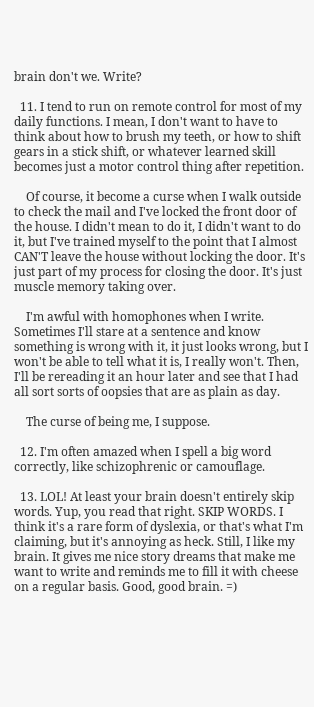brain don't we. Write?

  11. I tend to run on remote control for most of my daily functions. I mean, I don't want to have to think about how to brush my teeth, or how to shift gears in a stick shift, or whatever learned skill becomes just a motor control thing after repetition.

    Of course, it become a curse when I walk outside to check the mail and I've locked the front door of the house. I didn't mean to do it, I didn't want to do it, but I've trained myself to the point that I almost CAN'T leave the house without locking the door. It's just part of my process for closing the door. It's just muscle memory taking over.

    I'm awful with homophones when I write. Sometimes I'll stare at a sentence and know something is wrong with it, it just looks wrong, but I won't be able to tell what it is, I really won't. Then, I'll be rereading it an hour later and see that I had all sort sorts of oopsies that are as plain as day.

    The curse of being me, I suppose.

  12. I'm often amazed when I spell a big word correctly, like schizophrenic or camouflage.

  13. LOL! At least your brain doesn't entirely skip words. Yup, you read that right. SKIP WORDS. I think it's a rare form of dyslexia, or that's what I'm claiming, but it's annoying as heck. Still, I like my brain. It gives me nice story dreams that make me want to write and reminds me to fill it with cheese on a regular basis. Good, good brain. =)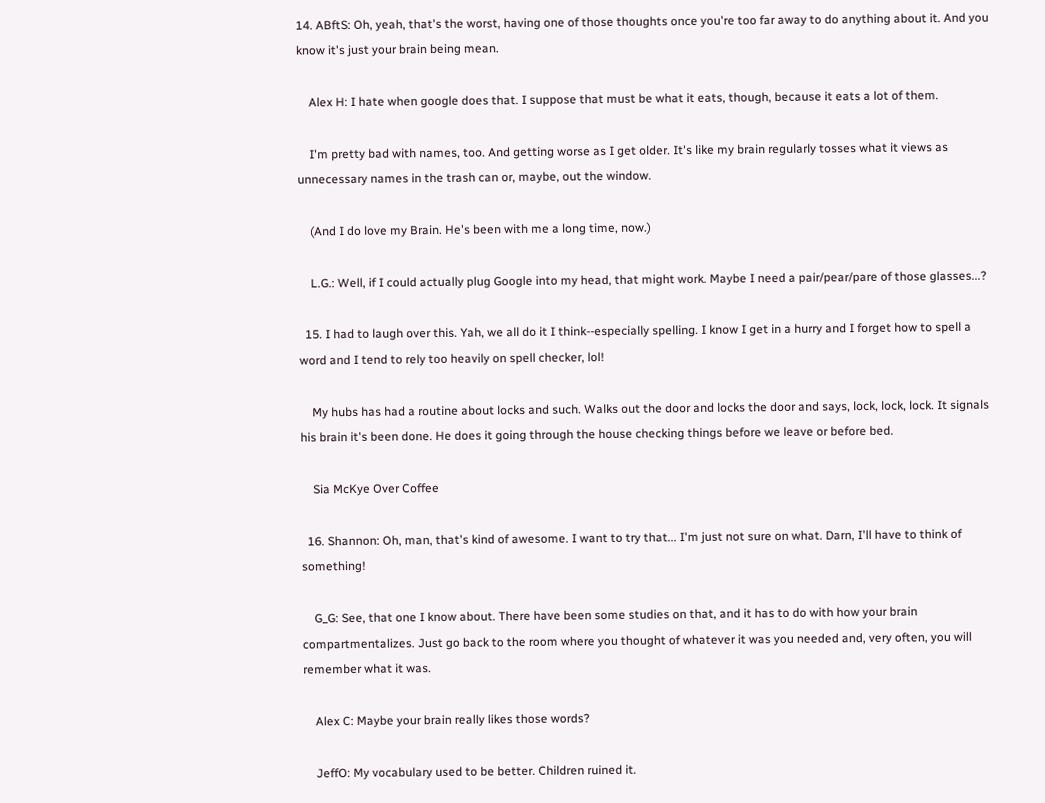14. ABftS: Oh, yeah, that's the worst, having one of those thoughts once you're too far away to do anything about it. And you know it's just your brain being mean.

    Alex H: I hate when google does that. I suppose that must be what it eats, though, because it eats a lot of them.

    I'm pretty bad with names, too. And getting worse as I get older. It's like my brain regularly tosses what it views as unnecessary names in the trash can or, maybe, out the window.

    (And I do love my Brain. He's been with me a long time, now.)

    L.G.: Well, if I could actually plug Google into my head, that might work. Maybe I need a pair/pear/pare of those glasses...?

  15. I had to laugh over this. Yah, we all do it I think--especially spelling. I know I get in a hurry and I forget how to spell a word and I tend to rely too heavily on spell checker, lol!

    My hubs has had a routine about locks and such. Walks out the door and locks the door and says, lock, lock, lock. It signals his brain it's been done. He does it going through the house checking things before we leave or before bed.

    Sia McKye Over Coffee

  16. Shannon: Oh, man, that's kind of awesome. I want to try that... I'm just not sure on what. Darn, I'll have to think of something!

    G_G: See, that one I know about. There have been some studies on that, and it has to do with how your brain compartmentalizes. Just go back to the room where you thought of whatever it was you needed and, very often, you will remember what it was.

    Alex C: Maybe your brain really likes those words?

    JeffO: My vocabulary used to be better. Children ruined it.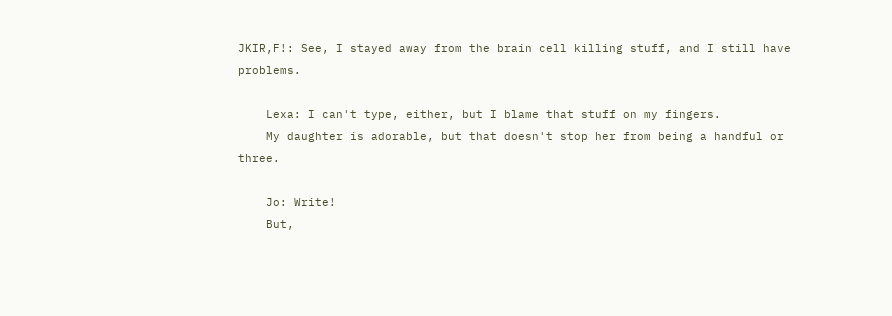JKIR,F!: See, I stayed away from the brain cell killing stuff, and I still have problems.

    Lexa: I can't type, either, but I blame that stuff on my fingers.
    My daughter is adorable, but that doesn't stop her from being a handful or three.

    Jo: Write!
    But,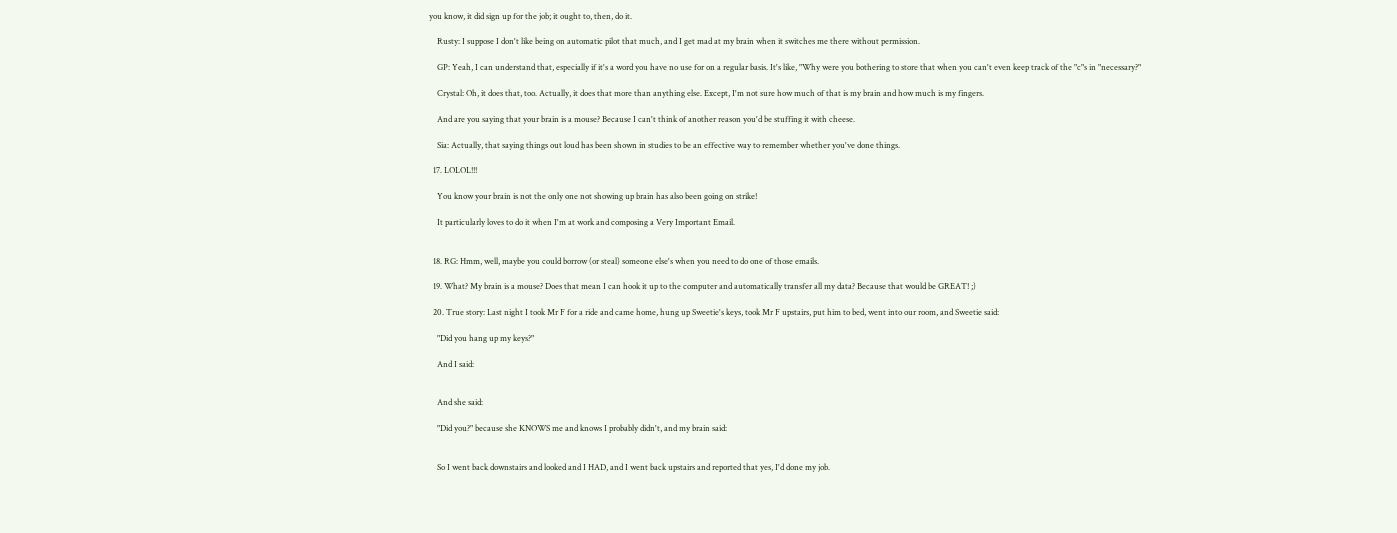you know, it did sign up for the job; it ought to, then, do it.

    Rusty: I suppose I don't like being on automatic pilot that much, and I get mad at my brain when it switches me there without permission.

    GP: Yeah, I can understand that, especially if it's a word you have no use for on a regular basis. It's like, "Why were you bothering to store that when you can't even keep track of the "c"s in "necessary?"

    Crystal: Oh, it does that, too. Actually, it does that more than anything else. Except, I'm not sure how much of that is my brain and how much is my fingers.

    And are you saying that your brain is a mouse? Because I can't think of another reason you'd be stuffing it with cheese.

    Sia: Actually, that saying things out loud has been shown in studies to be an effective way to remember whether you've done things.

  17. LOLOL!!!

    You know your brain is not the only one not showing up brain has also been going on strike!

    It particularly loves to do it when I'm at work and composing a Very Important Email.


  18. RG: Hmm, well, maybe you could borrow (or steal) someone else's when you need to do one of those emails.

  19. What? My brain is a mouse? Does that mean I can hook it up to the computer and automatically transfer all my data? Because that would be GREAT! ;)

  20. True story: Last night I took Mr F for a ride and came home, hung up Sweetie's keys, took Mr F upstairs, put him to bed, went into our room, and Sweetie said:

    "Did you hang up my keys?"

    And I said:


    And she said:

    "Did you?" because she KNOWS me and knows I probably didn't, and my brain said:


    So I went back downstairs and looked and I HAD, and I went back upstairs and reported that yes, I'd done my job.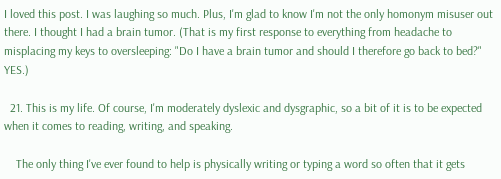I loved this post. I was laughing so much. Plus, I'm glad to know I'm not the only homonym misuser out there. I thought I had a brain tumor. (That is my first response to everything from headache to misplacing my keys to oversleeping: "Do I have a brain tumor and should I therefore go back to bed?" YES.)

  21. This is my life. Of course, I'm moderately dyslexic and dysgraphic, so a bit of it is to be expected when it comes to reading, writing, and speaking.

    The only thing I've ever found to help is physically writing or typing a word so often that it gets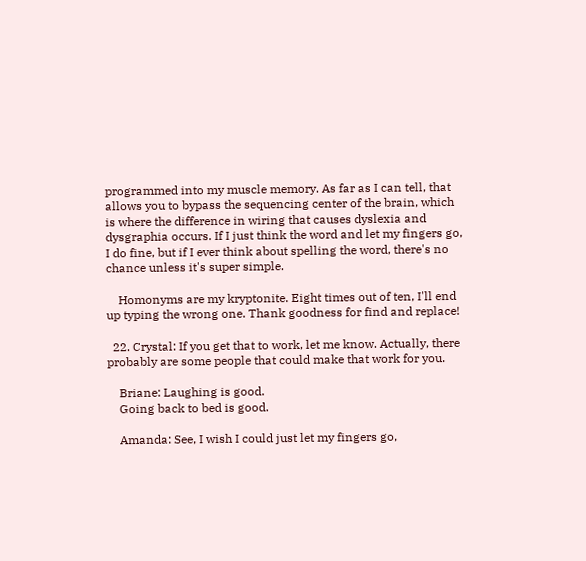programmed into my muscle memory. As far as I can tell, that allows you to bypass the sequencing center of the brain, which is where the difference in wiring that causes dyslexia and dysgraphia occurs. If I just think the word and let my fingers go, I do fine, but if I ever think about spelling the word, there's no chance unless it's super simple.

    Homonyms are my kryptonite. Eight times out of ten, I'll end up typing the wrong one. Thank goodness for find and replace!

  22. Crystal: If you get that to work, let me know. Actually, there probably are some people that could make that work for you.

    Briane: Laughing is good.
    Going back to bed is good.

    Amanda: See, I wish I could just let my fingers go,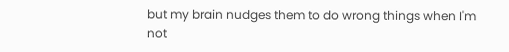but my brain nudges them to do wrong things when I'm not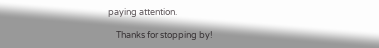paying attention.

    Thanks for stopping by!